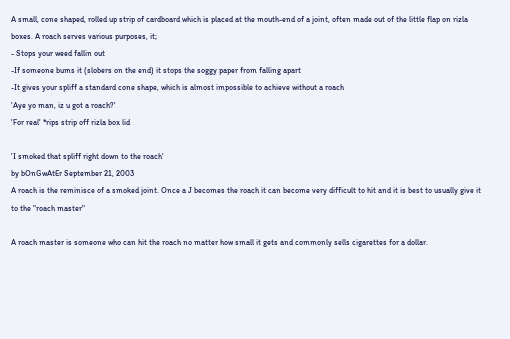A small, cone shaped, rolled up strip of cardboard which is placed at the mouth-end of a joint, often made out of the little flap on rizla boxes. A roach serves various purposes, it;
- Stops your weed fallin out
-If someone bums it (slobers on the end) it stops the soggy paper from falling apart
-It gives your spliff a standard cone shape, which is almost impossible to achieve without a roach
'Aye yo man, iz u got a roach?'
'For real' *rips strip off rizla box lid

'I smoked that spliff right down to the roach'
by bOnGwAtEr September 21, 2003
A roach is the reminisce of a smoked joint. Once a J becomes the roach it can become very difficult to hit and it is best to usually give it to the "roach master"

A roach master is someone who can hit the roach no matter how small it gets and commonly sells cigarettes for a dollar.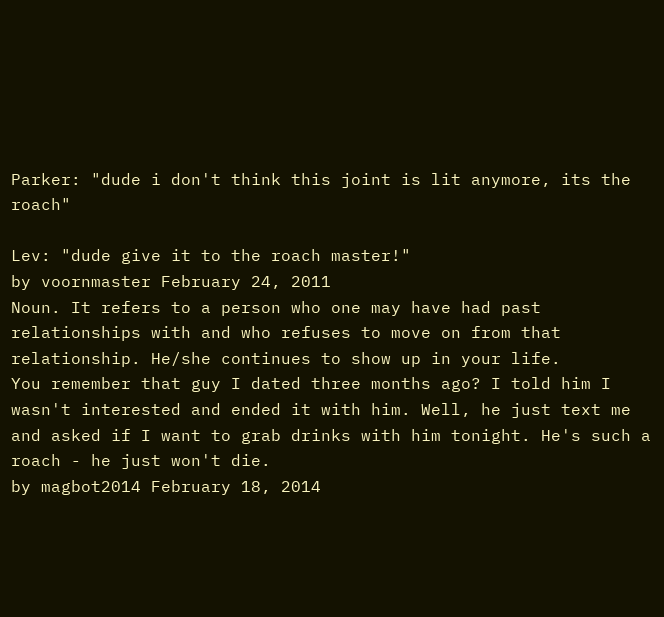Parker: "dude i don't think this joint is lit anymore, its the roach"

Lev: "dude give it to the roach master!"
by voornmaster February 24, 2011
Noun. It refers to a person who one may have had past relationships with and who refuses to move on from that relationship. He/she continues to show up in your life.
You remember that guy I dated three months ago? I told him I wasn't interested and ended it with him. Well, he just text me and asked if I want to grab drinks with him tonight. He's such a roach - he just won't die.
by magbot2014 February 18, 2014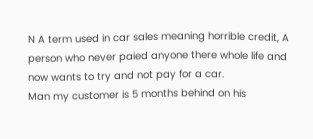N A term used in car sales meaning horrible credit, A person who never paied anyone there whole life and now wants to try and not pay for a car.
Man my customer is 5 months behind on his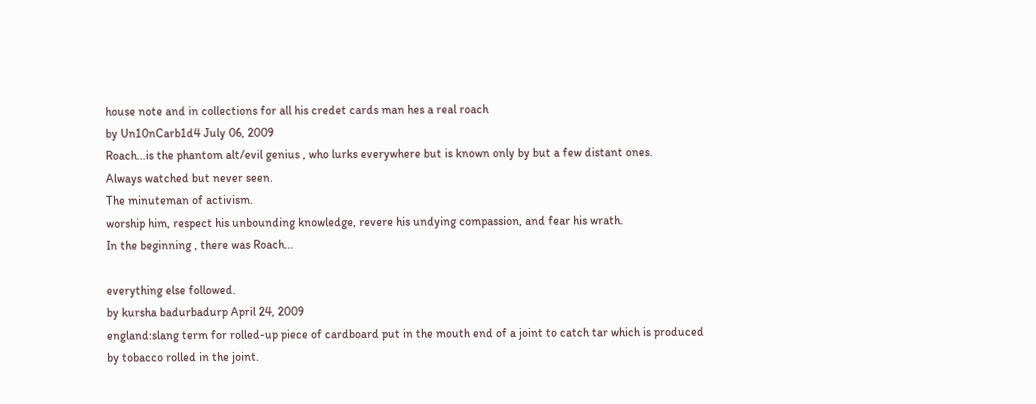house note and in collections for all his credet cards man hes a real roach
by Un10nCarb1d4 July 06, 2009
Roach...is the phantom alt/evil genius , who lurks everywhere but is known only by but a few distant ones.
Always watched but never seen.
The minuteman of activism.
worship him, respect his unbounding knowledge, revere his undying compassion, and fear his wrath.
In the beginning , there was Roach...

everything else followed.
by kursha badurbadurp April 24, 2009
england:slang term for rolled-up piece of cardboard put in the mouth end of a joint to catch tar which is produced by tobacco rolled in the joint.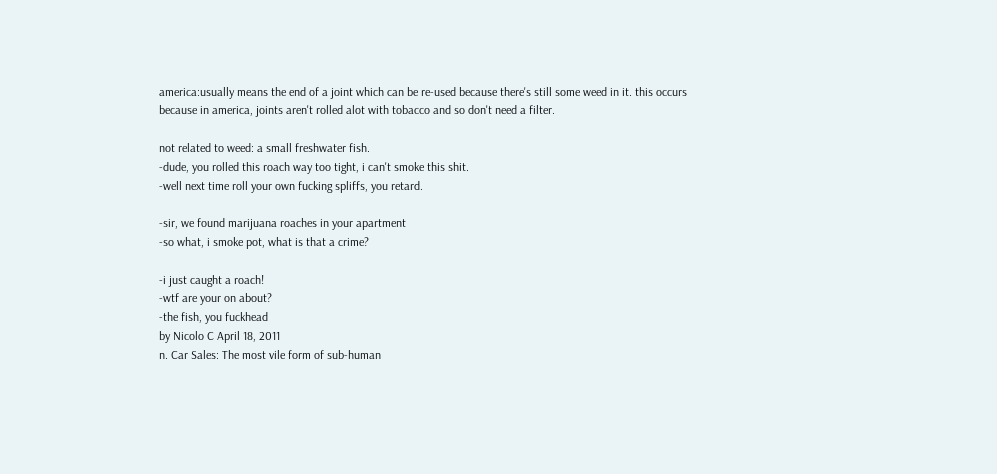america:usually means the end of a joint which can be re-used because there's still some weed in it. this occurs because in america, joints aren't rolled alot with tobacco and so don't need a filter.

not related to weed: a small freshwater fish.
-dude, you rolled this roach way too tight, i can't smoke this shit.
-well next time roll your own fucking spliffs, you retard.

-sir, we found marijuana roaches in your apartment
-so what, i smoke pot, what is that a crime?

-i just caught a roach!
-wtf are your on about?
-the fish, you fuckhead
by Nicolo C April 18, 2011
n. Car Sales: The most vile form of sub-human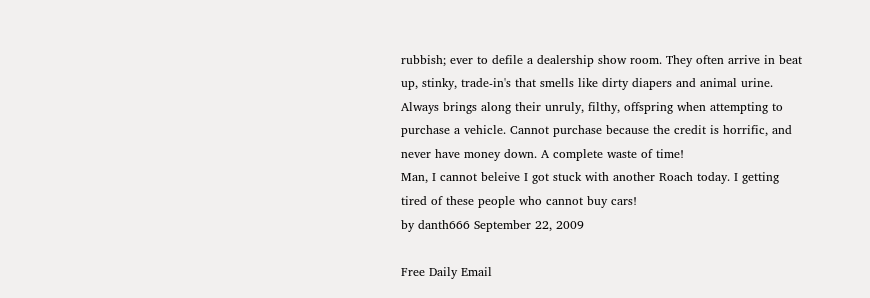rubbish; ever to defile a dealership show room. They often arrive in beat up, stinky, trade-in's that smells like dirty diapers and animal urine. Always brings along their unruly, filthy, offspring when attempting to purchase a vehicle. Cannot purchase because the credit is horrific, and never have money down. A complete waste of time!
Man, I cannot beleive I got stuck with another Roach today. I getting tired of these people who cannot buy cars!
by danth666 September 22, 2009

Free Daily Email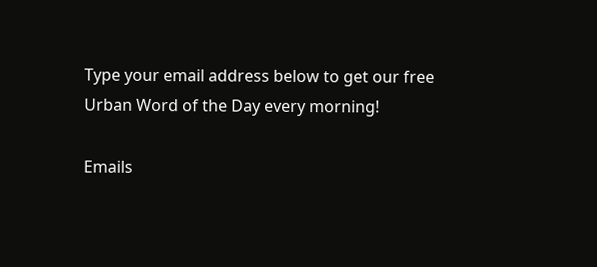Type your email address below to get our free Urban Word of the Day every morning!

Emails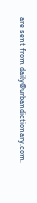are sent from daily@urbandictionary.com.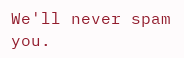We'll never spam you.